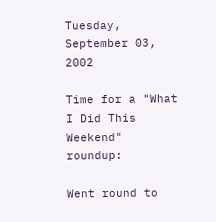Tuesday, September 03, 2002

Time for a "What I Did This Weekend" roundup:

Went round to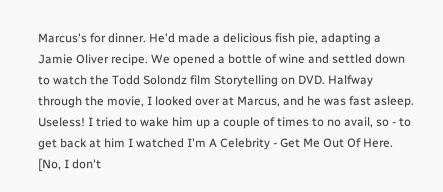Marcus's for dinner. He'd made a delicious fish pie, adapting a Jamie Oliver recipe. We opened a bottle of wine and settled down to watch the Todd Solondz film Storytelling on DVD. Halfway through the movie, I looked over at Marcus, and he was fast asleep. Useless! I tried to wake him up a couple of times to no avail, so - to get back at him I watched I'm A Celebrity - Get Me Out Of Here. [No, I don't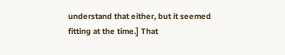understand that either, but it seemed fitting at the time.] That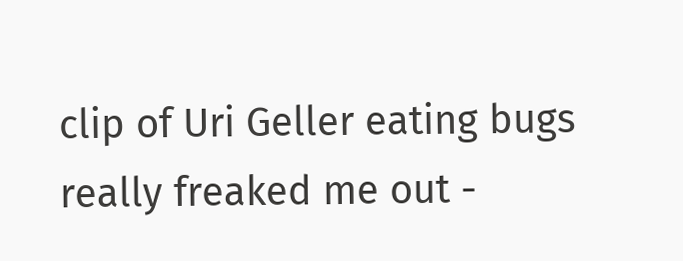clip of Uri Geller eating bugs really freaked me out -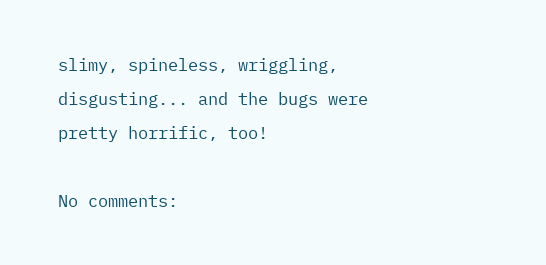slimy, spineless, wriggling, disgusting... and the bugs were pretty horrific, too!

No comments: